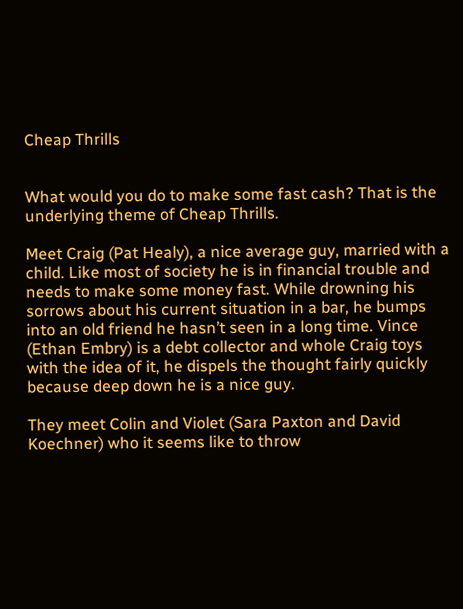Cheap Thrills


What would you do to make some fast cash? That is the underlying theme of Cheap Thrills.

Meet Craig (Pat Healy), a nice average guy, married with a child. Like most of society he is in financial trouble and needs to make some money fast. While drowning his sorrows about his current situation in a bar, he bumps into an old friend he hasn’t seen in a long time. Vince (Ethan Embry) is a debt collector and whole Craig toys with the idea of it, he dispels the thought fairly quickly because deep down he is a nice guy.

They meet Colin and Violet (Sara Paxton and David Koechner) who it seems like to throw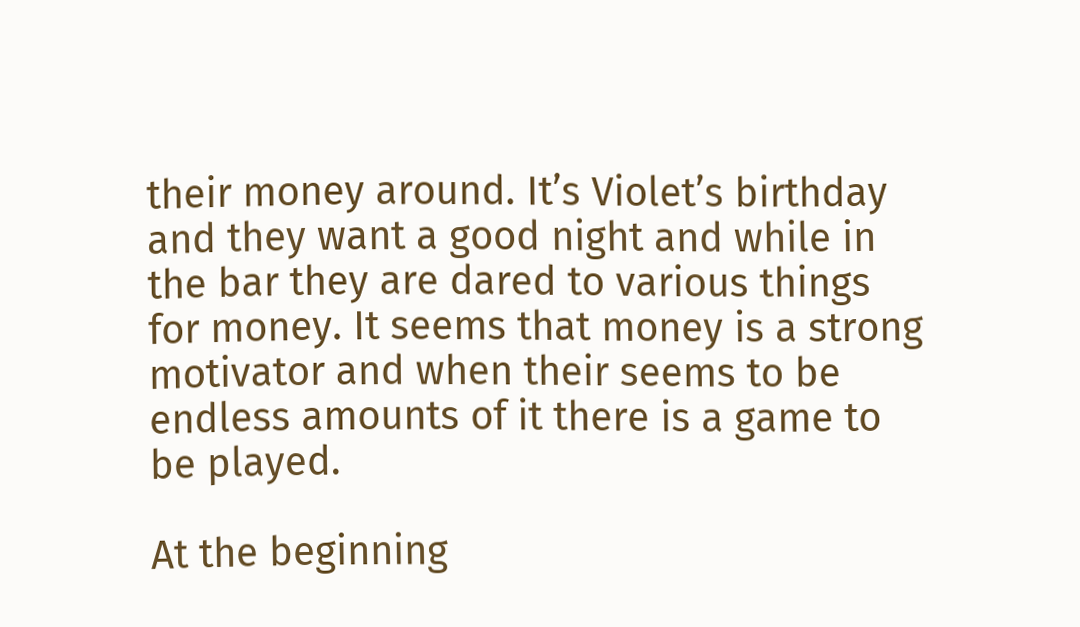their money around. It’s Violet’s birthday and they want a good night and while in the bar they are dared to various things for money. It seems that money is a strong motivator and when their seems to be endless amounts of it there is a game to be played.

At the beginning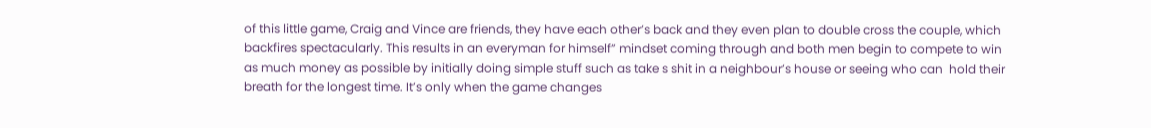of this little game, Craig and Vince are friends, they have each other’s back and they even plan to double cross the couple, which backfires spectacularly. This results in an everyman for himself” mindset coming through and both men begin to compete to win as much money as possible by initially doing simple stuff such as take s shit in a neighbour’s house or seeing who can  hold their breath for the longest time. It’s only when the game changes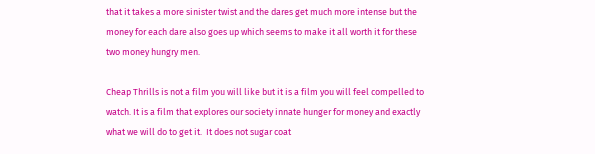that it takes a more sinister twist and the dares get much more intense but the money for each dare also goes up which seems to make it all worth it for these two money hungry men.

Cheap Thrills is not a film you will like but it is a film you will feel compelled to watch. It is a film that explores our society innate hunger for money and exactly what we will do to get it.  It does not sugar coat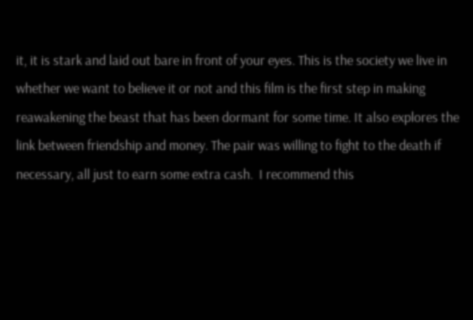it, it is stark and laid out bare in front of your eyes. This is the society we live in whether we want to believe it or not and this film is the first step in making reawakening the beast that has been dormant for some time. It also explores the link between friendship and money. The pair was willing to fight to the death if necessary, all just to earn some extra cash.  I recommend this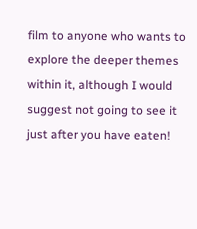film to anyone who wants to explore the deeper themes within it, although I would suggest not going to see it just after you have eaten!